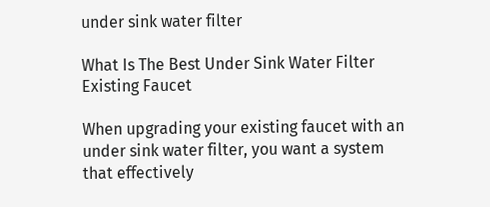under sink water filter

What Is The Best Under Sink Water Filter Existing Faucet

When upgrading your existing faucet with an under sink water filter, you want a system that effectively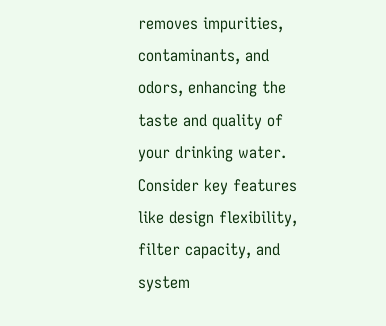removes impurities, contaminants, and odors, enhancing the taste and quality of your drinking water. Consider key features like design flexibility, filter capacity, and system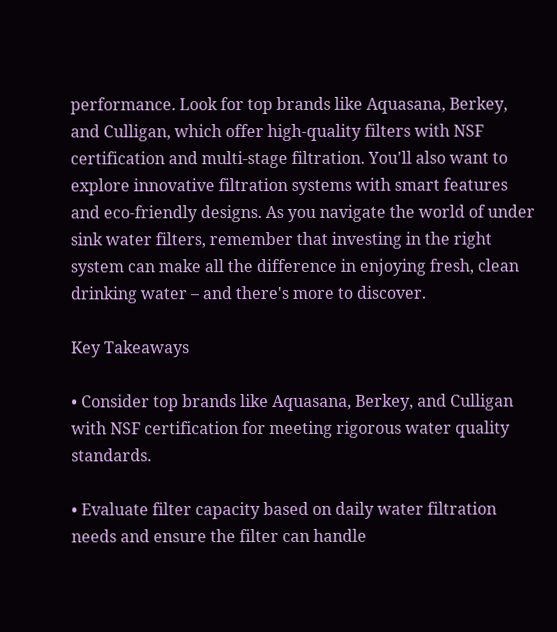performance. Look for top brands like Aquasana, Berkey, and Culligan, which offer high-quality filters with NSF certification and multi-stage filtration. You'll also want to explore innovative filtration systems with smart features and eco-friendly designs. As you navigate the world of under sink water filters, remember that investing in the right system can make all the difference in enjoying fresh, clean drinking water – and there's more to discover.

Key Takeaways

• Consider top brands like Aquasana, Berkey, and Culligan with NSF certification for meeting rigorous water quality standards.

• Evaluate filter capacity based on daily water filtration needs and ensure the filter can handle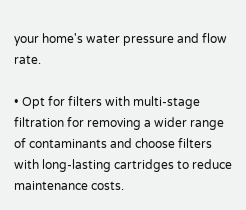your home's water pressure and flow rate.

• Opt for filters with multi-stage filtration for removing a wider range of contaminants and choose filters with long-lasting cartridges to reduce maintenance costs.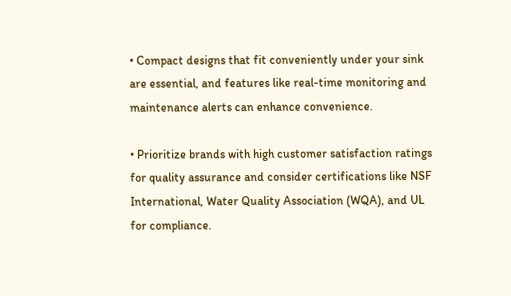• Compact designs that fit conveniently under your sink are essential, and features like real-time monitoring and maintenance alerts can enhance convenience.

• Prioritize brands with high customer satisfaction ratings for quality assurance and consider certifications like NSF International, Water Quality Association (WQA), and UL for compliance.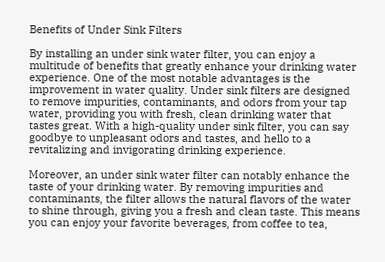Benefits of Under Sink Filters

By installing an under sink water filter, you can enjoy a multitude of benefits that greatly enhance your drinking water experience. One of the most notable advantages is the improvement in water quality. Under sink filters are designed to remove impurities, contaminants, and odors from your tap water, providing you with fresh, clean drinking water that tastes great. With a high-quality under sink filter, you can say goodbye to unpleasant odors and tastes, and hello to a revitalizing and invigorating drinking experience.

Moreover, an under sink water filter can notably enhance the taste of your drinking water. By removing impurities and contaminants, the filter allows the natural flavors of the water to shine through, giving you a fresh and clean taste. This means you can enjoy your favorite beverages, from coffee to tea,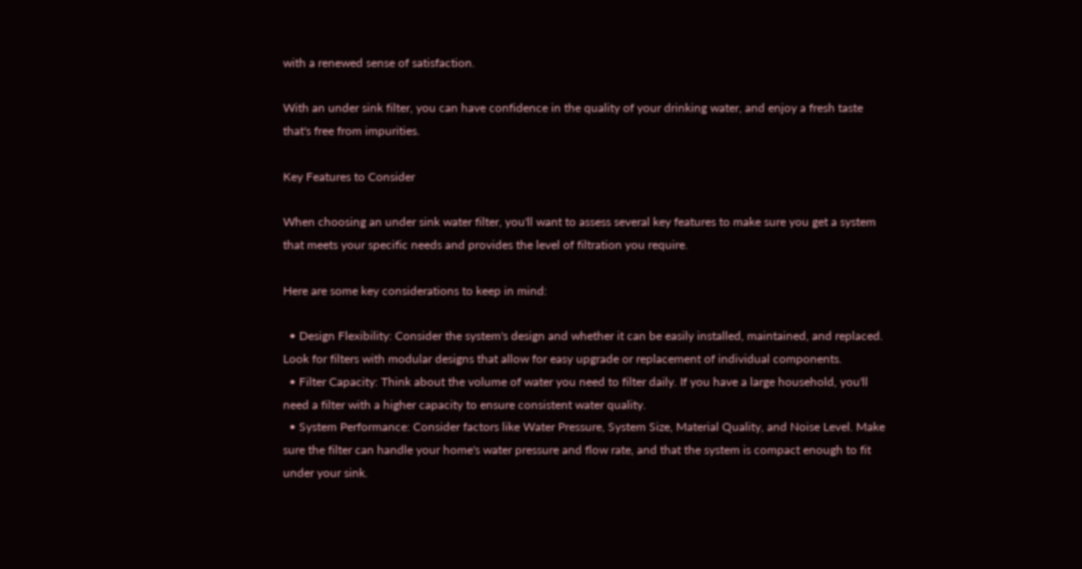with a renewed sense of satisfaction.

With an under sink filter, you can have confidence in the quality of your drinking water, and enjoy a fresh taste that's free from impurities.

Key Features to Consider

When choosing an under sink water filter, you'll want to assess several key features to make sure you get a system that meets your specific needs and provides the level of filtration you require.

Here are some key considerations to keep in mind:

  • Design Flexibility: Consider the system's design and whether it can be easily installed, maintained, and replaced. Look for filters with modular designs that allow for easy upgrade or replacement of individual components.
  • Filter Capacity: Think about the volume of water you need to filter daily. If you have a large household, you'll need a filter with a higher capacity to ensure consistent water quality.
  • System Performance: Consider factors like Water Pressure, System Size, Material Quality, and Noise Level. Make sure the filter can handle your home's water pressure and flow rate, and that the system is compact enough to fit under your sink.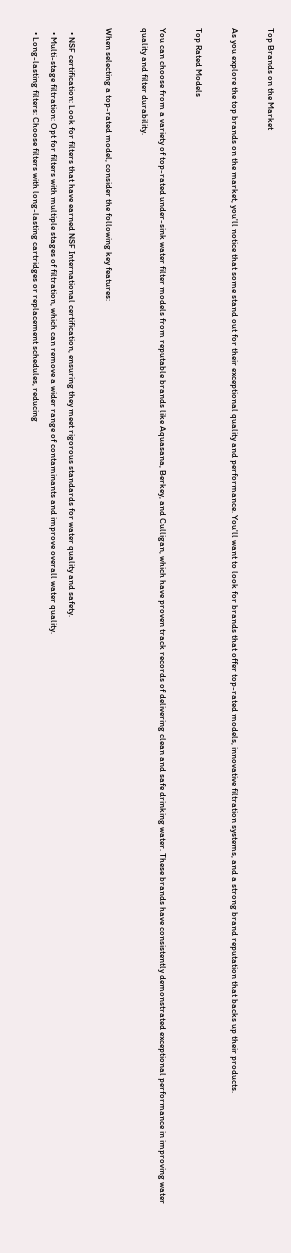Top Brands on the Market

As you explore the top brands on the market, you'll notice that some stand out for their exceptional quality and performance. You'll want to look for brands that offer top-rated models, innovative filtration systems, and a strong brand reputation that backs up their products.

Top Rated Models

You can choose from a variety of top-rated under-sink water filter models from reputable brands like Aquasana, Berkey, and Culligan, which have proven track records of delivering clean and safe drinking water. These brands have consistently demonstrated exceptional performance in improving water quality and filter durability.

When selecting a top-rated model, consider the following key features:

  • NSF certification: Look for filters that have earned NSF International certification, ensuring they meet rigorous standards for water quality and safety.
  • Multi-stage filtration: Opt for filters with multiple stages of filtration, which can remove a wider range of contaminants and improve overall water quality.
  • Long-lasting filters: Choose filters with long-lasting cartridges or replacement schedules, reducing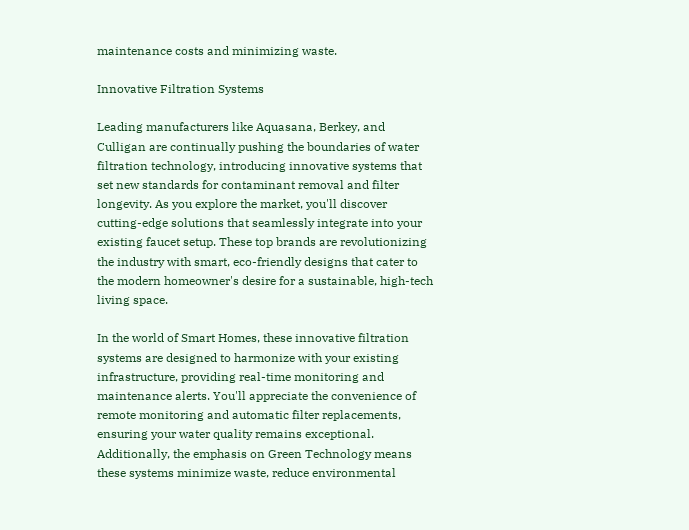maintenance costs and minimizing waste.

Innovative Filtration Systems

Leading manufacturers like Aquasana, Berkey, and Culligan are continually pushing the boundaries of water filtration technology, introducing innovative systems that set new standards for contaminant removal and filter longevity. As you explore the market, you'll discover cutting-edge solutions that seamlessly integrate into your existing faucet setup. These top brands are revolutionizing the industry with smart, eco-friendly designs that cater to the modern homeowner's desire for a sustainable, high-tech living space.

In the world of Smart Homes, these innovative filtration systems are designed to harmonize with your existing infrastructure, providing real-time monitoring and maintenance alerts. You'll appreciate the convenience of remote monitoring and automatic filter replacements, ensuring your water quality remains exceptional. Additionally, the emphasis on Green Technology means these systems minimize waste, reduce environmental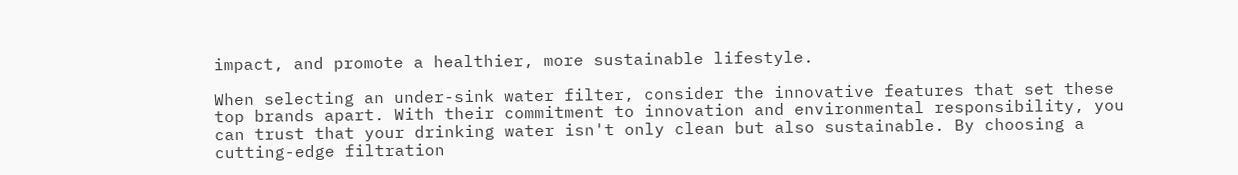impact, and promote a healthier, more sustainable lifestyle.

When selecting an under-sink water filter, consider the innovative features that set these top brands apart. With their commitment to innovation and environmental responsibility, you can trust that your drinking water isn't only clean but also sustainable. By choosing a cutting-edge filtration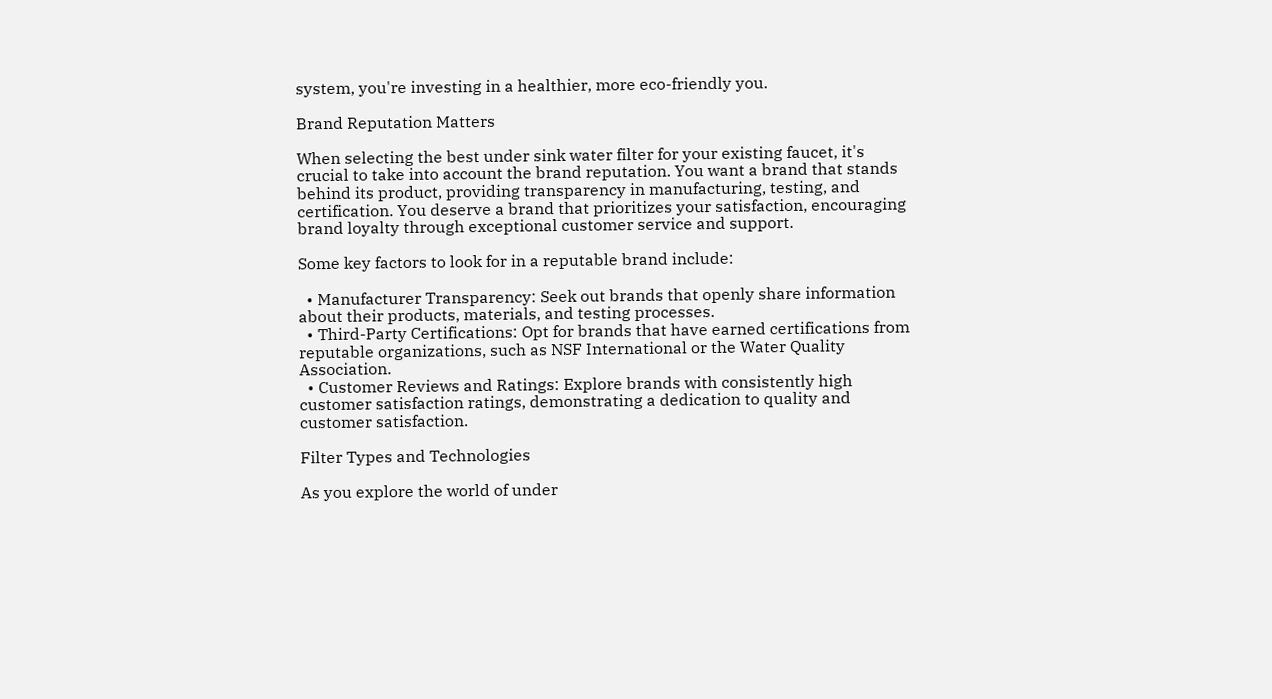system, you're investing in a healthier, more eco-friendly you.

Brand Reputation Matters

When selecting the best under sink water filter for your existing faucet, it's crucial to take into account the brand reputation. You want a brand that stands behind its product, providing transparency in manufacturing, testing, and certification. You deserve a brand that prioritizes your satisfaction, encouraging brand loyalty through exceptional customer service and support.

Some key factors to look for in a reputable brand include:

  • Manufacturer Transparency: Seek out brands that openly share information about their products, materials, and testing processes.
  • Third-Party Certifications: Opt for brands that have earned certifications from reputable organizations, such as NSF International or the Water Quality Association.
  • Customer Reviews and Ratings: Explore brands with consistently high customer satisfaction ratings, demonstrating a dedication to quality and customer satisfaction.

Filter Types and Technologies

As you explore the world of under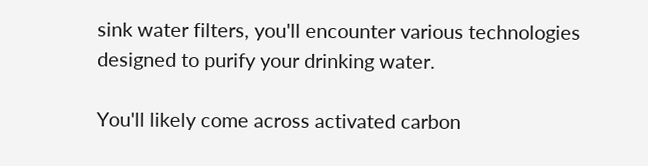sink water filters, you'll encounter various technologies designed to purify your drinking water.

You'll likely come across activated carbon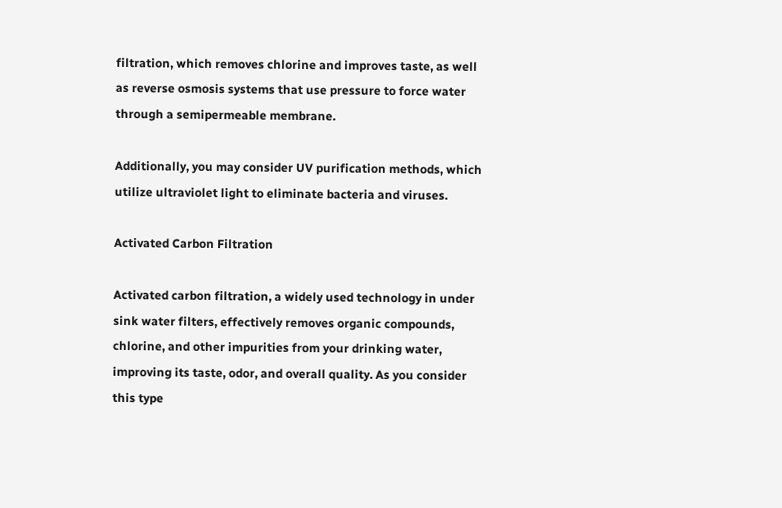filtration, which removes chlorine and improves taste, as well as reverse osmosis systems that use pressure to force water through a semipermeable membrane.

Additionally, you may consider UV purification methods, which utilize ultraviolet light to eliminate bacteria and viruses.

Activated Carbon Filtration

Activated carbon filtration, a widely used technology in under sink water filters, effectively removes organic compounds, chlorine, and other impurities from your drinking water, improving its taste, odor, and overall quality. As you consider this type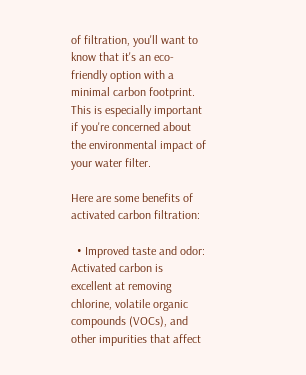of filtration, you'll want to know that it's an eco-friendly option with a minimal carbon footprint. This is especially important if you're concerned about the environmental impact of your water filter.

Here are some benefits of activated carbon filtration:

  • Improved taste and odor: Activated carbon is excellent at removing chlorine, volatile organic compounds (VOCs), and other impurities that affect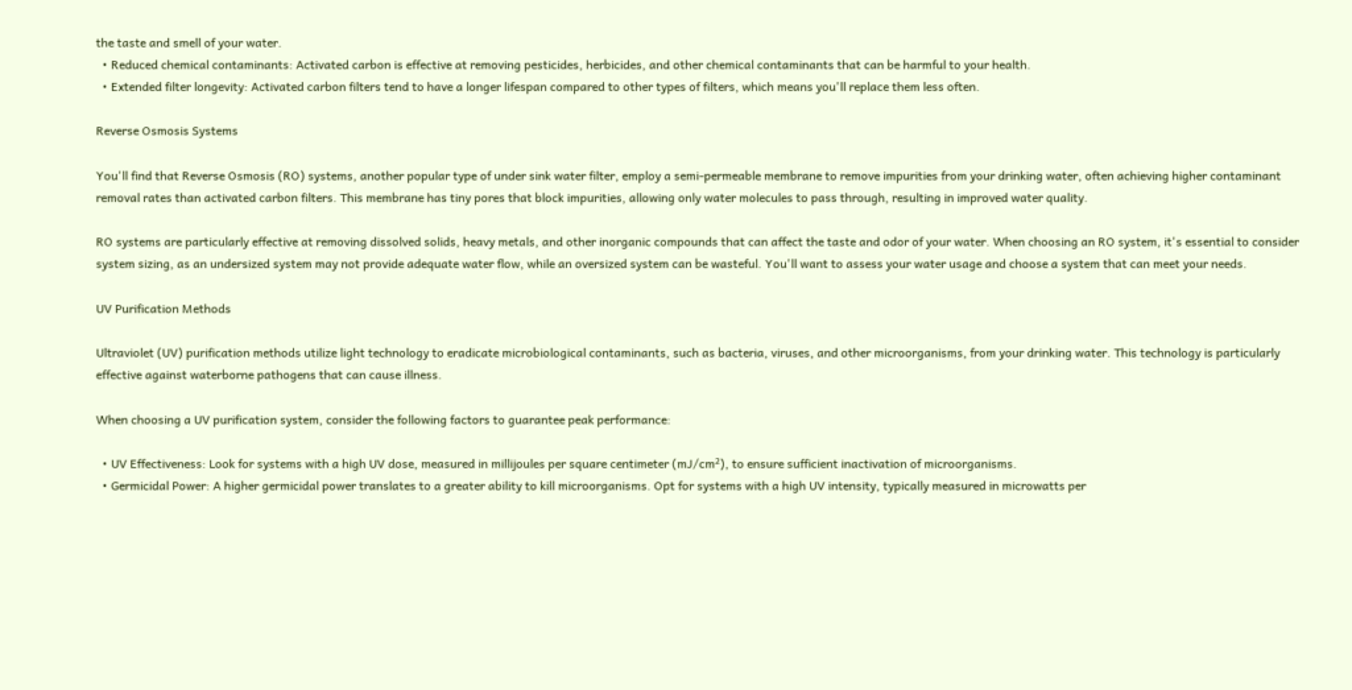the taste and smell of your water.
  • Reduced chemical contaminants: Activated carbon is effective at removing pesticides, herbicides, and other chemical contaminants that can be harmful to your health.
  • Extended filter longevity: Activated carbon filters tend to have a longer lifespan compared to other types of filters, which means you'll replace them less often.

Reverse Osmosis Systems

You'll find that Reverse Osmosis (RO) systems, another popular type of under sink water filter, employ a semi-permeable membrane to remove impurities from your drinking water, often achieving higher contaminant removal rates than activated carbon filters. This membrane has tiny pores that block impurities, allowing only water molecules to pass through, resulting in improved water quality.

RO systems are particularly effective at removing dissolved solids, heavy metals, and other inorganic compounds that can affect the taste and odor of your water. When choosing an RO system, it's essential to consider system sizing, as an undersized system may not provide adequate water flow, while an oversized system can be wasteful. You'll want to assess your water usage and choose a system that can meet your needs.

UV Purification Methods

Ultraviolet (UV) purification methods utilize light technology to eradicate microbiological contaminants, such as bacteria, viruses, and other microorganisms, from your drinking water. This technology is particularly effective against waterborne pathogens that can cause illness.

When choosing a UV purification system, consider the following factors to guarantee peak performance:

  • UV Effectiveness: Look for systems with a high UV dose, measured in millijoules per square centimeter (mJ/cm²), to ensure sufficient inactivation of microorganisms.
  • Germicidal Power: A higher germicidal power translates to a greater ability to kill microorganisms. Opt for systems with a high UV intensity, typically measured in microwatts per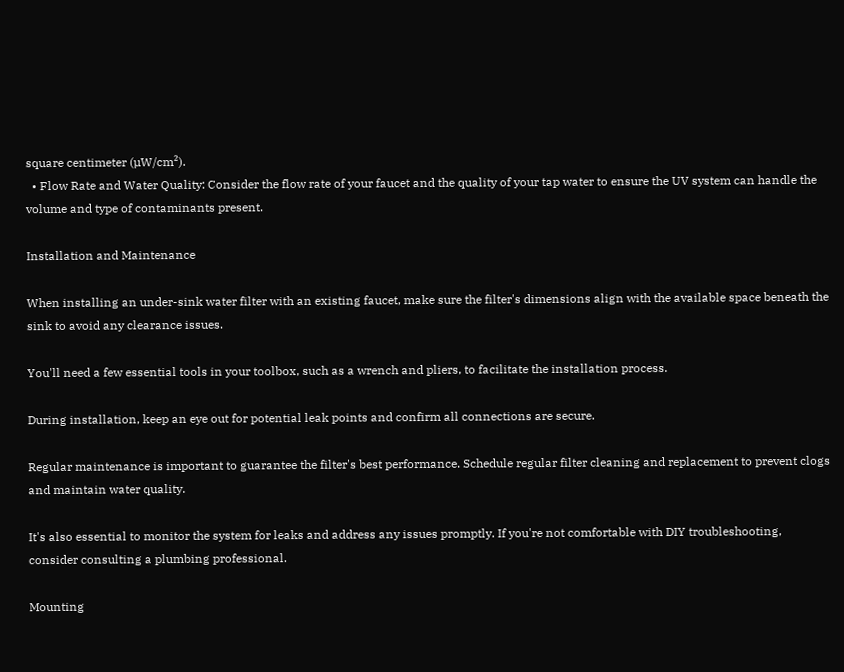square centimeter (µW/cm²).
  • Flow Rate and Water Quality: Consider the flow rate of your faucet and the quality of your tap water to ensure the UV system can handle the volume and type of contaminants present.

Installation and Maintenance

When installing an under-sink water filter with an existing faucet, make sure the filter's dimensions align with the available space beneath the sink to avoid any clearance issues.

You'll need a few essential tools in your toolbox, such as a wrench and pliers, to facilitate the installation process.

During installation, keep an eye out for potential leak points and confirm all connections are secure.

Regular maintenance is important to guarantee the filter's best performance. Schedule regular filter cleaning and replacement to prevent clogs and maintain water quality.

It's also essential to monitor the system for leaks and address any issues promptly. If you're not comfortable with DIY troubleshooting, consider consulting a plumbing professional.

Mounting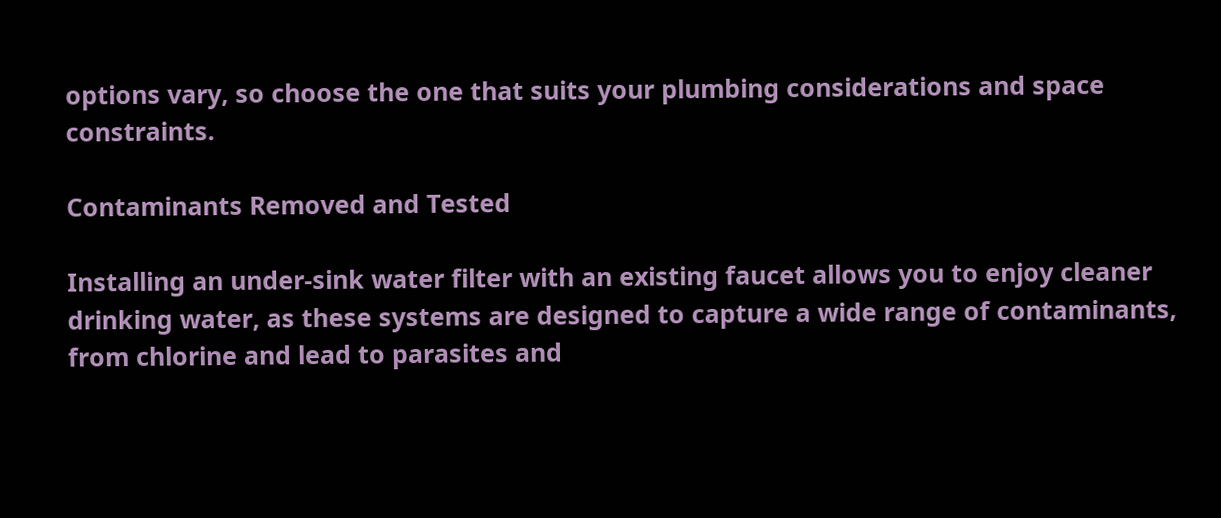options vary, so choose the one that suits your plumbing considerations and space constraints.

Contaminants Removed and Tested

Installing an under-sink water filter with an existing faucet allows you to enjoy cleaner drinking water, as these systems are designed to capture a wide range of contaminants, from chlorine and lead to parasites and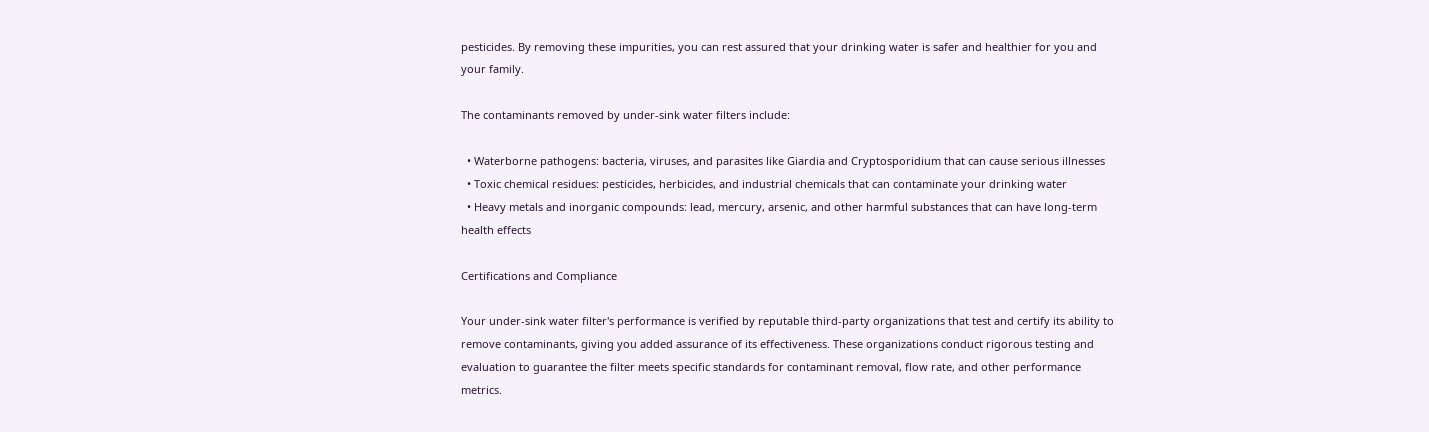pesticides. By removing these impurities, you can rest assured that your drinking water is safer and healthier for you and your family.

The contaminants removed by under-sink water filters include:

  • Waterborne pathogens: bacteria, viruses, and parasites like Giardia and Cryptosporidium that can cause serious illnesses
  • Toxic chemical residues: pesticides, herbicides, and industrial chemicals that can contaminate your drinking water
  • Heavy metals and inorganic compounds: lead, mercury, arsenic, and other harmful substances that can have long-term health effects

Certifications and Compliance

Your under-sink water filter's performance is verified by reputable third-party organizations that test and certify its ability to remove contaminants, giving you added assurance of its effectiveness. These organizations conduct rigorous testing and evaluation to guarantee the filter meets specific standards for contaminant removal, flow rate, and other performance metrics.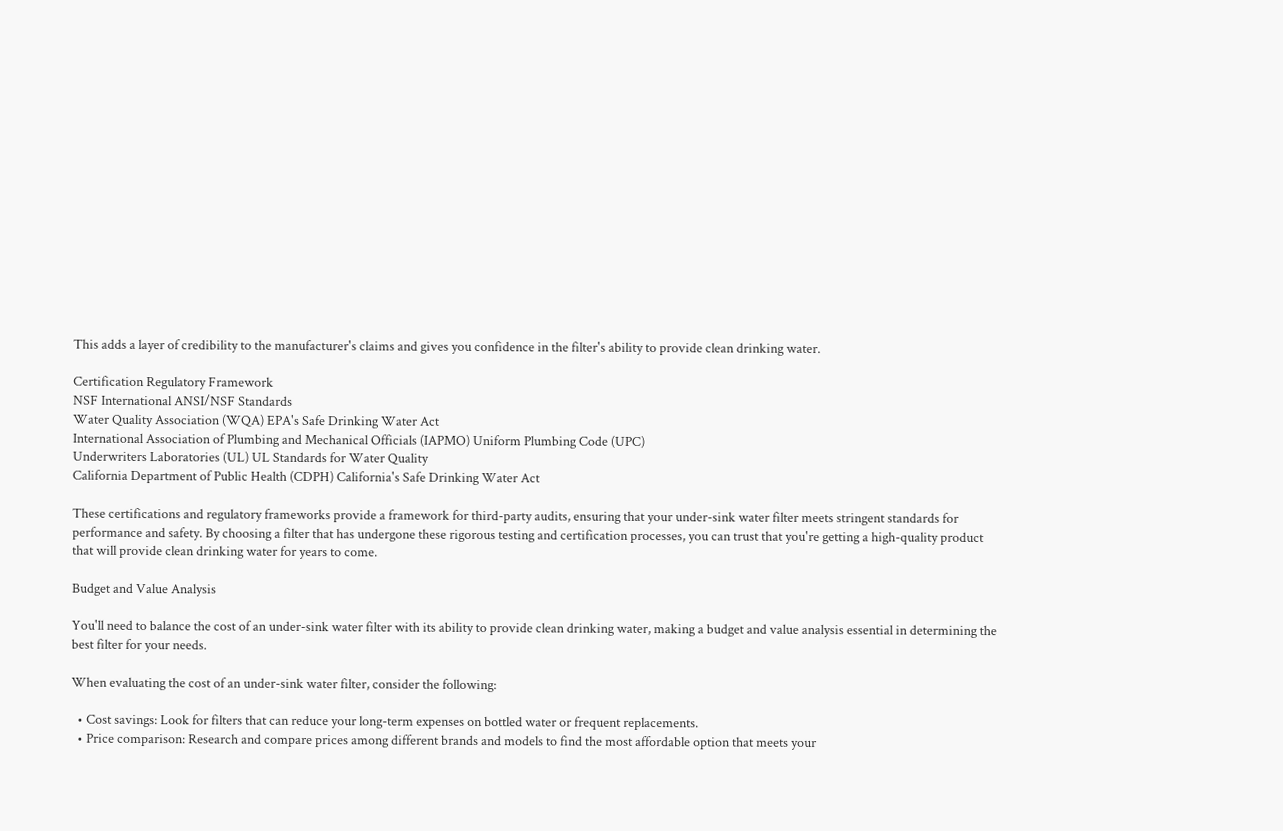This adds a layer of credibility to the manufacturer's claims and gives you confidence in the filter's ability to provide clean drinking water.

Certification Regulatory Framework
NSF International ANSI/NSF Standards
Water Quality Association (WQA) EPA's Safe Drinking Water Act
International Association of Plumbing and Mechanical Officials (IAPMO) Uniform Plumbing Code (UPC)
Underwriters Laboratories (UL) UL Standards for Water Quality
California Department of Public Health (CDPH) California's Safe Drinking Water Act

These certifications and regulatory frameworks provide a framework for third-party audits, ensuring that your under-sink water filter meets stringent standards for performance and safety. By choosing a filter that has undergone these rigorous testing and certification processes, you can trust that you're getting a high-quality product that will provide clean drinking water for years to come.

Budget and Value Analysis

You'll need to balance the cost of an under-sink water filter with its ability to provide clean drinking water, making a budget and value analysis essential in determining the best filter for your needs.

When evaluating the cost of an under-sink water filter, consider the following:

  • Cost savings: Look for filters that can reduce your long-term expenses on bottled water or frequent replacements.
  • Price comparison: Research and compare prices among different brands and models to find the most affordable option that meets your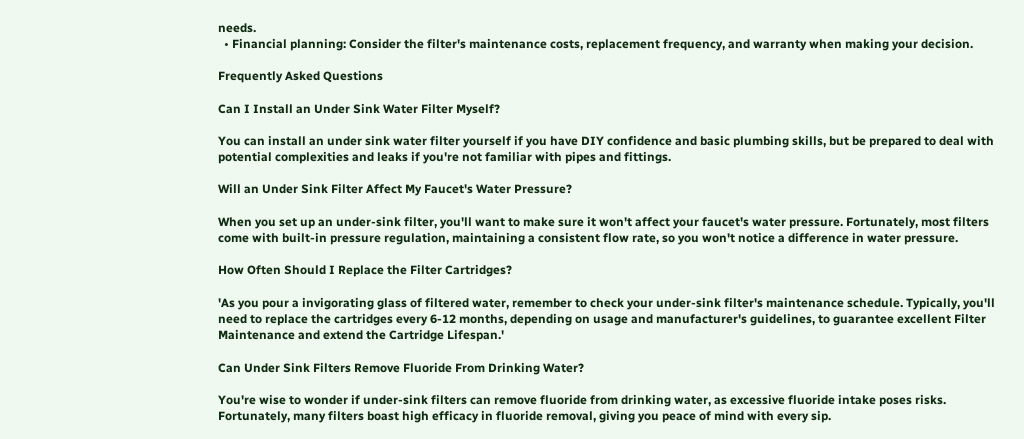needs.
  • Financial planning: Consider the filter's maintenance costs, replacement frequency, and warranty when making your decision.

Frequently Asked Questions

Can I Install an Under Sink Water Filter Myself?

You can install an under sink water filter yourself if you have DIY confidence and basic plumbing skills, but be prepared to deal with potential complexities and leaks if you're not familiar with pipes and fittings.

Will an Under Sink Filter Affect My Faucet's Water Pressure?

When you set up an under-sink filter, you'll want to make sure it won't affect your faucet's water pressure. Fortunately, most filters come with built-in pressure regulation, maintaining a consistent flow rate, so you won't notice a difference in water pressure.

How Often Should I Replace the Filter Cartridges?

'As you pour a invigorating glass of filtered water, remember to check your under-sink filter's maintenance schedule. Typically, you'll need to replace the cartridges every 6-12 months, depending on usage and manufacturer's guidelines, to guarantee excellent Filter Maintenance and extend the Cartridge Lifespan.'

Can Under Sink Filters Remove Fluoride From Drinking Water?

You're wise to wonder if under-sink filters can remove fluoride from drinking water, as excessive fluoride intake poses risks. Fortunately, many filters boast high efficacy in fluoride removal, giving you peace of mind with every sip.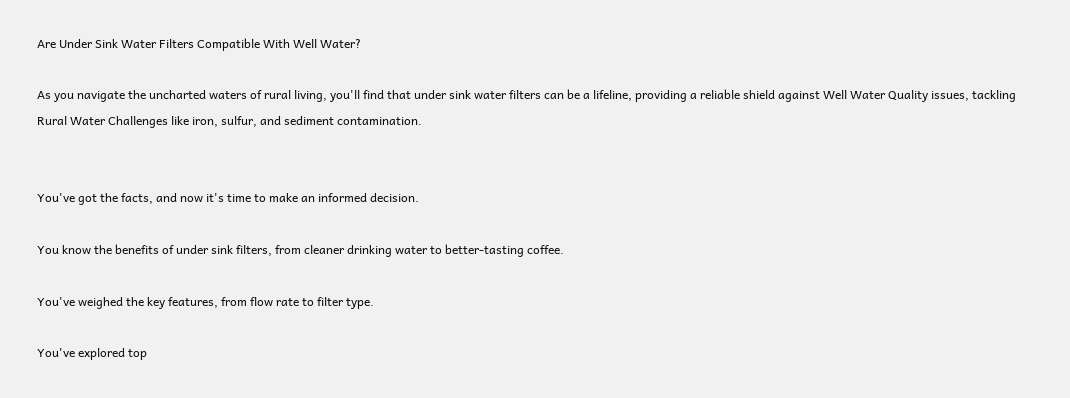Are Under Sink Water Filters Compatible With Well Water?

As you navigate the uncharted waters of rural living, you'll find that under sink water filters can be a lifeline, providing a reliable shield against Well Water Quality issues, tackling Rural Water Challenges like iron, sulfur, and sediment contamination.


You've got the facts, and now it's time to make an informed decision.

You know the benefits of under sink filters, from cleaner drinking water to better-tasting coffee.

You've weighed the key features, from flow rate to filter type.

You've explored top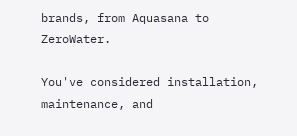brands, from Aquasana to ZeroWater.

You've considered installation, maintenance, and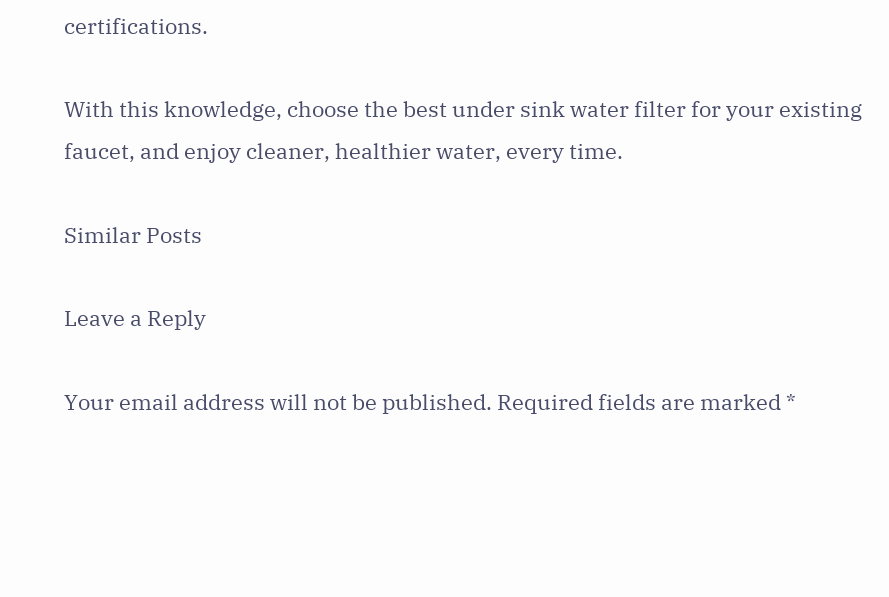certifications.

With this knowledge, choose the best under sink water filter for your existing faucet, and enjoy cleaner, healthier water, every time.

Similar Posts

Leave a Reply

Your email address will not be published. Required fields are marked *